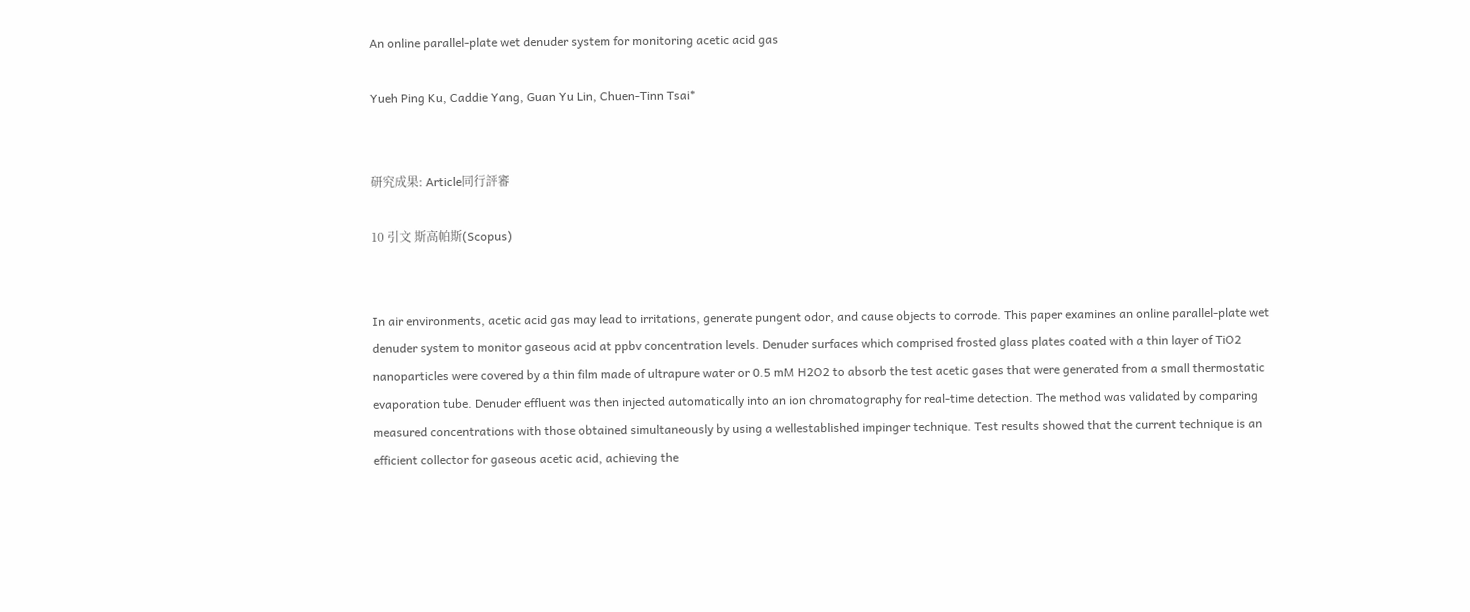An online parallel-plate wet denuder system for monitoring acetic acid gas

Yueh Ping Ku, Caddie Yang, Guan Yu Lin, Chuen-Tinn Tsai*


研究成果: Article同行評審

10 引文 斯高帕斯(Scopus)


In air environments, acetic acid gas may lead to irritations, generate pungent odor, and cause objects to corrode. This paper examines an online parallel-plate wet denuder system to monitor gaseous acid at ppbv concentration levels. Denuder surfaces which comprised frosted glass plates coated with a thin layer of TiO2 nanoparticles were covered by a thin film made of ultrapure water or 0.5 mM H2O2 to absorb the test acetic gases that were generated from a small thermostatic evaporation tube. Denuder effluent was then injected automatically into an ion chromatography for real-time detection. The method was validated by comparing measured concentrations with those obtained simultaneously by using a wellestablished impinger technique. Test results showed that the current technique is an efficient collector for gaseous acetic acid, achieving the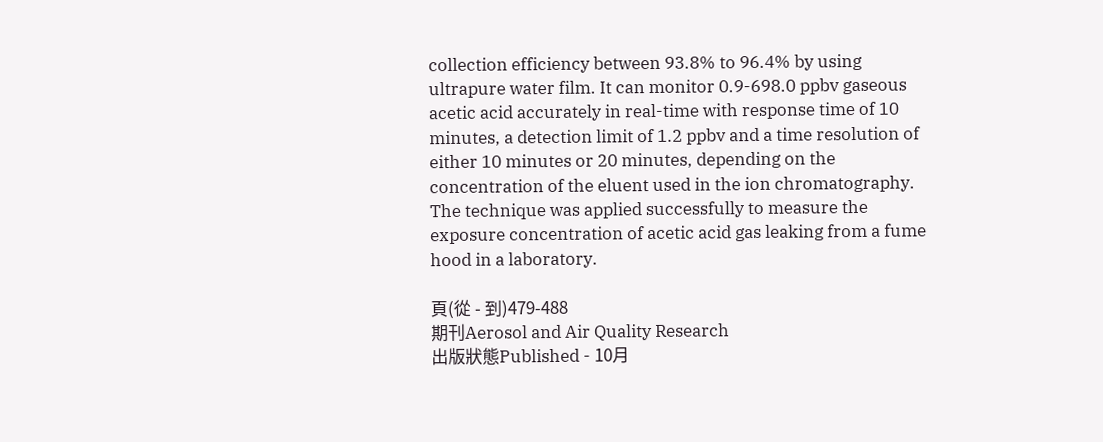collection efficiency between 93.8% to 96.4% by using ultrapure water film. It can monitor 0.9-698.0 ppbv gaseous acetic acid accurately in real-time with response time of 10 minutes, a detection limit of 1.2 ppbv and a time resolution of either 10 minutes or 20 minutes, depending on the concentration of the eluent used in the ion chromatography. The technique was applied successfully to measure the exposure concentration of acetic acid gas leaking from a fume hood in a laboratory.

頁(從 - 到)479-488
期刊Aerosol and Air Quality Research
出版狀態Published - 10月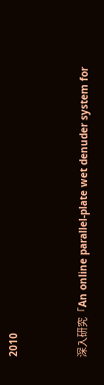2010


深入研究「An online parallel-plate wet denuder system for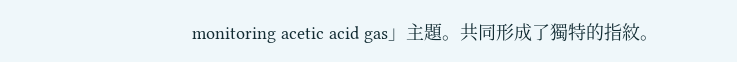monitoring acetic acid gas」主題。共同形成了獨特的指紋。